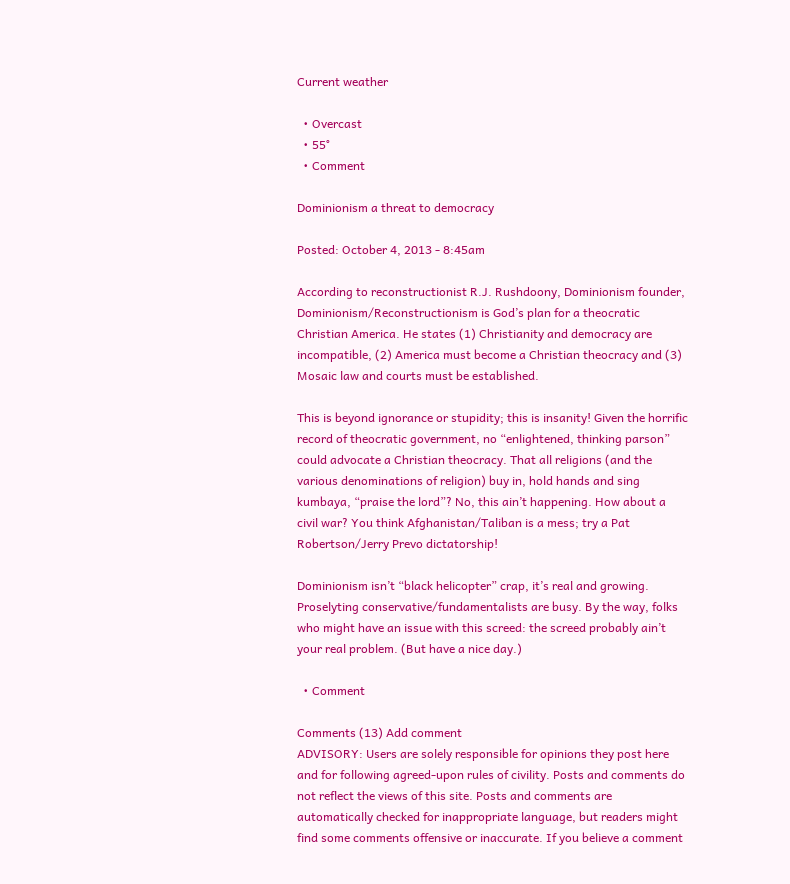Current weather

  • Overcast
  • 55°
  • Comment

Dominionism a threat to democracy

Posted: October 4, 2013 - 8:45am

According to reconstructionist R.J. Rushdoony, Dominionism founder, Dominionism/Reconstructionism is God’s plan for a theocratic Christian America. He states (1) Christianity and democracy are incompatible, (2) America must become a Christian theocracy and (3) Mosaic law and courts must be established.

This is beyond ignorance or stupidity; this is insanity! Given the horrific record of theocratic government, no “enlightened, thinking parson” could advocate a Christian theocracy. That all religions (and the various denominations of religion) buy in, hold hands and sing kumbaya, “praise the lord”? No, this ain’t happening. How about a civil war? You think Afghanistan/Taliban is a mess; try a Pat Robertson/Jerry Prevo dictatorship!

Dominionism isn’t “black helicopter” crap, it’s real and growing. Proselyting conservative/fundamentalists are busy. By the way, folks who might have an issue with this screed: the screed probably ain’t your real problem. (But have a nice day.)

  • Comment

Comments (13) Add comment
ADVISORY: Users are solely responsible for opinions they post here and for following agreed-upon rules of civility. Posts and comments do not reflect the views of this site. Posts and comments are automatically checked for inappropriate language, but readers might find some comments offensive or inaccurate. If you believe a comment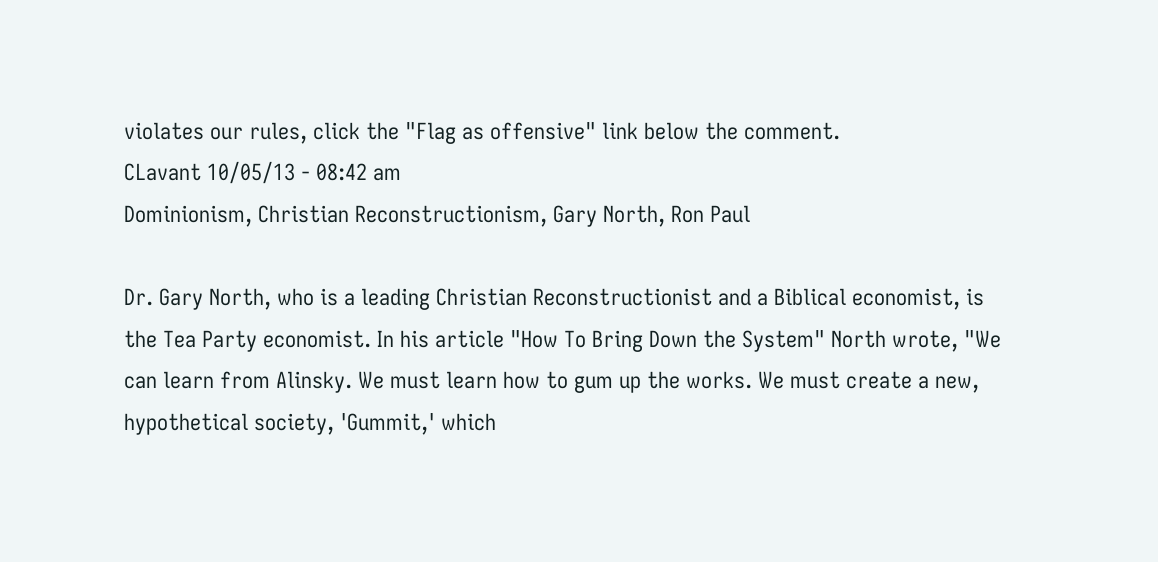violates our rules, click the "Flag as offensive" link below the comment.
CLavant 10/05/13 - 08:42 am
Dominionism, Christian Reconstructionism, Gary North, Ron Paul

Dr. Gary North, who is a leading Christian Reconstructionist and a Biblical economist, is the Tea Party economist. In his article "How To Bring Down the System" North wrote, "We can learn from Alinsky. We must learn how to gum up the works. We must create a new, hypothetical society, 'Gummit,' which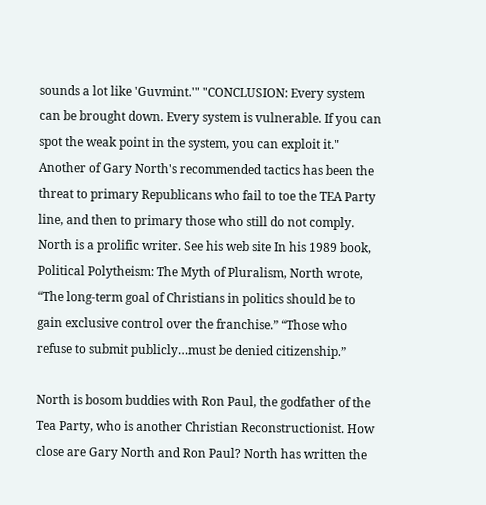sounds a lot like 'Guvmint.'" "CONCLUSION: Every system can be brought down. Every system is vulnerable. If you can spot the weak point in the system, you can exploit it." Another of Gary North's recommended tactics has been the threat to primary Republicans who fail to toe the TEA Party line, and then to primary those who still do not comply. North is a prolific writer. See his web site In his 1989 book, Political Polytheism: The Myth of Pluralism, North wrote, “The long-term goal of Christians in politics should be to gain exclusive control over the franchise.” “Those who refuse to submit publicly…must be denied citizenship.”

North is bosom buddies with Ron Paul, the godfather of the Tea Party, who is another Christian Reconstructionist. How close are Gary North and Ron Paul? North has written the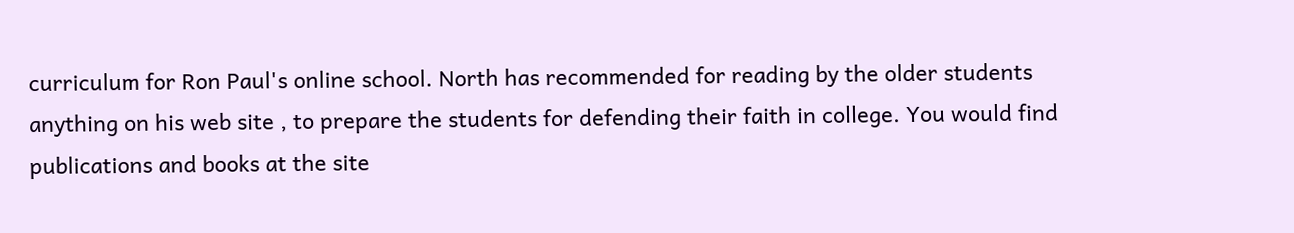curriculum for Ron Paul's online school. North has recommended for reading by the older students anything on his web site , to prepare the students for defending their faith in college. You would find publications and books at the site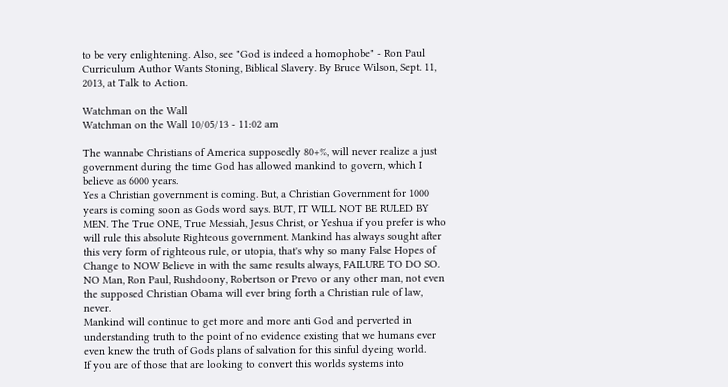to be very enlightening. Also, see "God is indeed a homophobe" - Ron Paul Curriculum Author Wants Stoning, Biblical Slavery. By Bruce Wilson, Sept. 11, 2013, at Talk to Action.

Watchman on the Wall
Watchman on the Wall 10/05/13 - 11:02 am

The wannabe Christians of America supposedly 80+%, will never realize a just government during the time God has allowed mankind to govern, which I believe as 6000 years.
Yes a Christian government is coming. But, a Christian Government for 1000 years is coming soon as Gods word says. BUT, IT WILL NOT BE RULED BY MEN. The True ONE, True Messiah, Jesus Christ, or Yeshua if you prefer is who will rule this absolute Righteous government. Mankind has always sought after this very form of righteous rule, or utopia, that's why so many False Hopes of Change to NOW Believe in with the same results always, FAILURE TO DO SO.
NO Man, Ron Paul, Rushdoony, Robertson or Prevo or any other man, not even the supposed Christian Obama will ever bring forth a Christian rule of law, never.
Mankind will continue to get more and more anti God and perverted in understanding truth to the point of no evidence existing that we humans ever even knew the truth of Gods plans of salvation for this sinful dyeing world.
If you are of those that are looking to convert this worlds systems into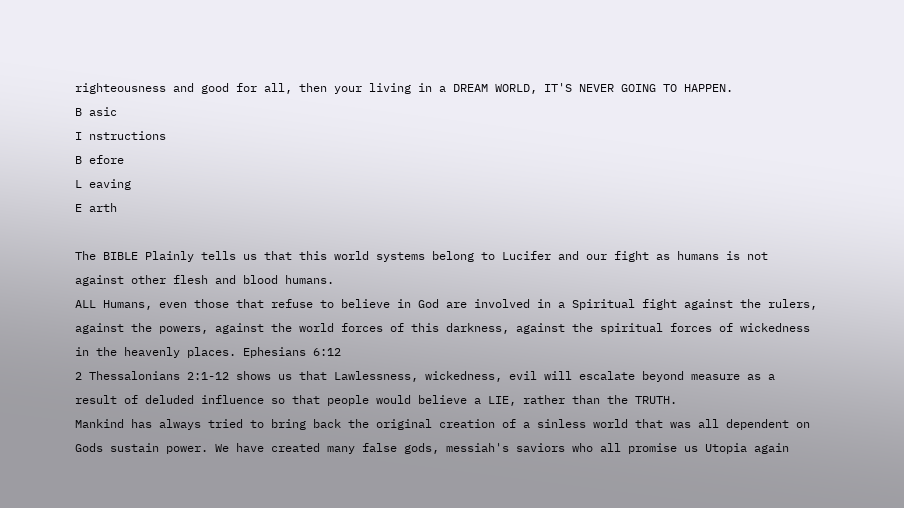righteousness and good for all, then your living in a DREAM WORLD, IT'S NEVER GOING TO HAPPEN.
B asic
I nstructions
B efore
L eaving
E arth

The BIBLE Plainly tells us that this world systems belong to Lucifer and our fight as humans is not against other flesh and blood humans.
ALL Humans, even those that refuse to believe in God are involved in a Spiritual fight against the rulers, against the powers, against the world forces of this darkness, against the spiritual forces of wickedness in the heavenly places. Ephesians 6:12
2 Thessalonians 2:1-12 shows us that Lawlessness, wickedness, evil will escalate beyond measure as a result of deluded influence so that people would believe a LIE, rather than the TRUTH.
Mankind has always tried to bring back the original creation of a sinless world that was all dependent on Gods sustain power. We have created many false gods, messiah's saviors who all promise us Utopia again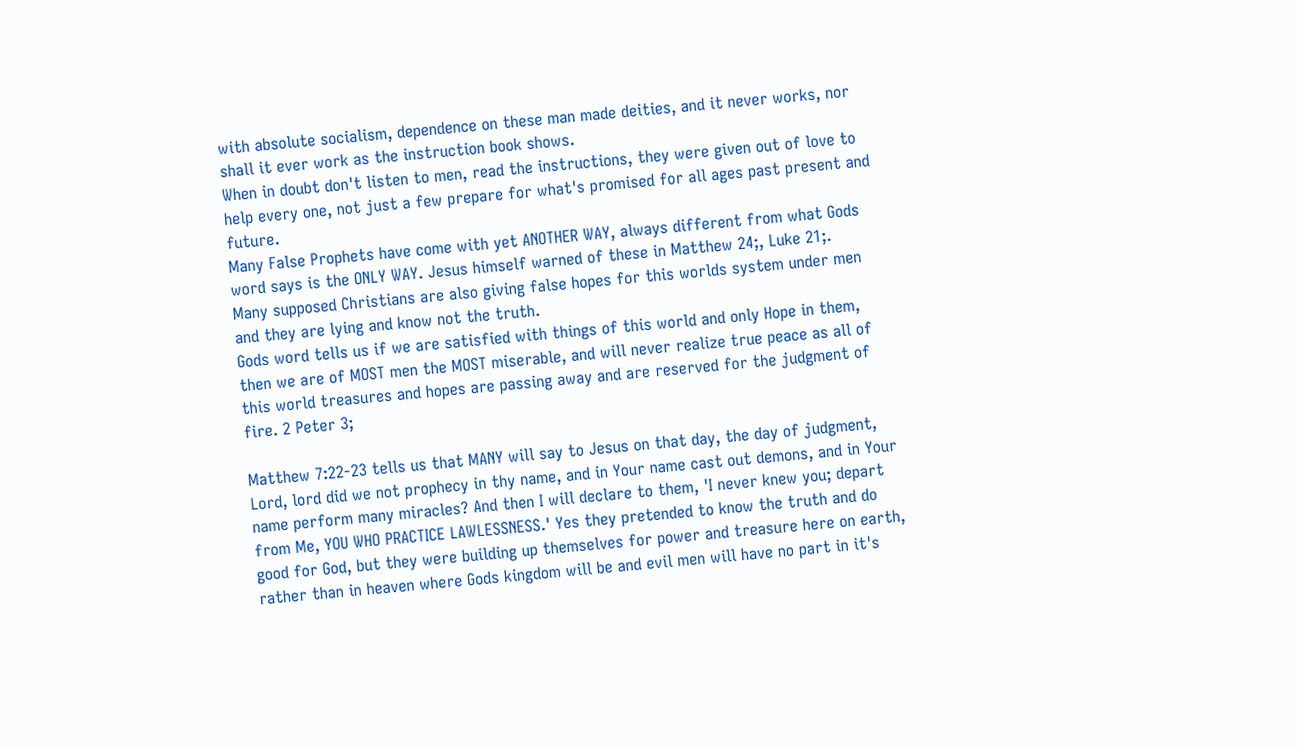with absolute socialism, dependence on these man made deities, and it never works, nor shall it ever work as the instruction book shows.
When in doubt don't listen to men, read the instructions, they were given out of love to help every one, not just a few prepare for what's promised for all ages past present and future.
Many False Prophets have come with yet ANOTHER WAY, always different from what Gods word says is the ONLY WAY. Jesus himself warned of these in Matthew 24;, Luke 21;.
Many supposed Christians are also giving false hopes for this worlds system under men and they are lying and know not the truth.
Gods word tells us if we are satisfied with things of this world and only Hope in them, then we are of MOST men the MOST miserable, and will never realize true peace as all of this world treasures and hopes are passing away and are reserved for the judgment of fire. 2 Peter 3;

Matthew 7:22-23 tells us that MANY will say to Jesus on that day, the day of judgment, Lord, lord did we not prophecy in thy name, and in Your name cast out demons, and in Your name perform many miracles? And then I will declare to them, 'I never knew you; depart from Me, YOU WHO PRACTICE LAWLESSNESS.' Yes they pretended to know the truth and do good for God, but they were building up themselves for power and treasure here on earth, rather than in heaven where Gods kingdom will be and evil men will have no part in it's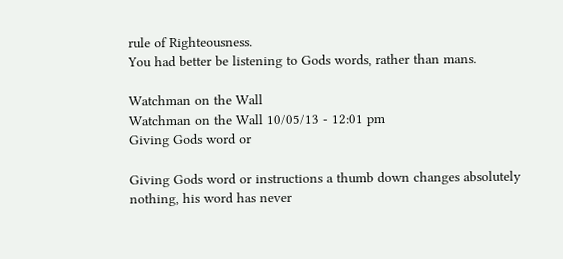rule of Righteousness.
You had better be listening to Gods words, rather than mans.

Watchman on the Wall
Watchman on the Wall 10/05/13 - 12:01 pm
Giving Gods word or

Giving Gods word or instructions a thumb down changes absolutely nothing, his word has never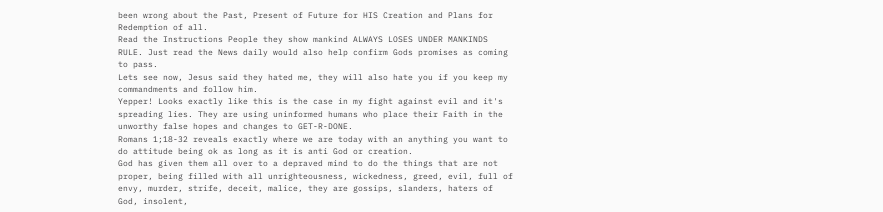been wrong about the Past, Present of Future for HIS Creation and Plans for Redemption of all.
Read the Instructions People they show mankind ALWAYS LOSES UNDER MANKINDS RULE. Just read the News daily would also help confirm Gods promises as coming to pass.
Lets see now, Jesus said they hated me, they will also hate you if you keep my commandments and follow him.
Yepper! Looks exactly like this is the case in my fight against evil and it's spreading lies. They are using uninformed humans who place their Faith in the unworthy false hopes and changes to GET-R-DONE.
Romans 1;18-32 reveals exactly where we are today with an anything you want to do attitude being ok as long as it is anti God or creation.
God has given them all over to a depraved mind to do the things that are not proper, being filled with all unrighteousness, wickedness, greed, evil, full of envy, murder, strife, deceit, malice, they are gossips, slanders, haters of God, insolent,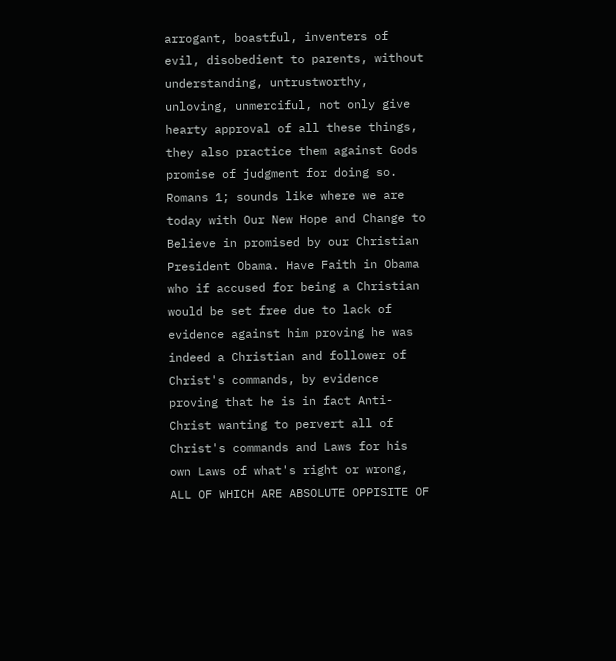arrogant, boastful, inventers of evil, disobedient to parents, without understanding, untrustworthy, unloving, unmerciful, not only give hearty approval of all these things, they also practice them against Gods promise of judgment for doing so.
Romans 1; sounds like where we are today with Our New Hope and Change to Believe in promised by our Christian President Obama. Have Faith in Obama who if accused for being a Christian would be set free due to lack of evidence against him proving he was indeed a Christian and follower of Christ's commands, by evidence proving that he is in fact Anti-Christ wanting to pervert all of Christ's commands and Laws for his own Laws of what's right or wrong, ALL OF WHICH ARE ABSOLUTE OPPISITE OF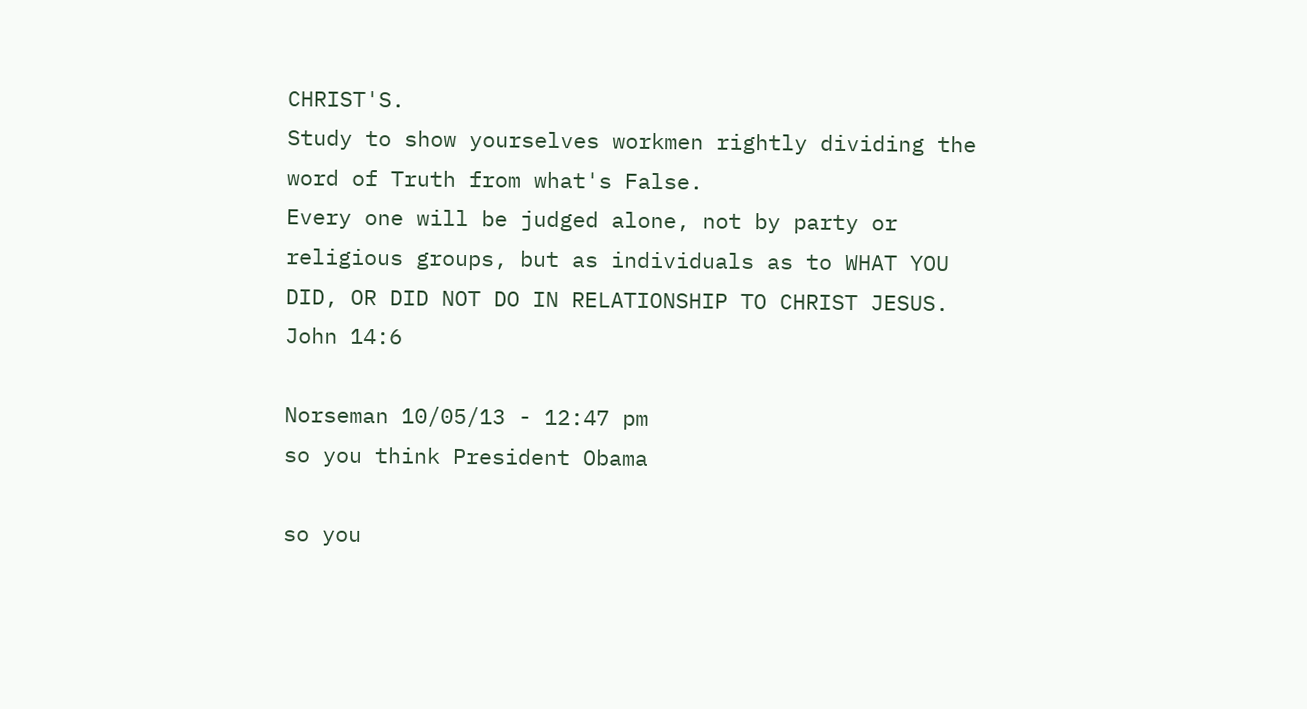CHRIST'S.
Study to show yourselves workmen rightly dividing the word of Truth from what's False.
Every one will be judged alone, not by party or religious groups, but as individuals as to WHAT YOU DID, OR DID NOT DO IN RELATIONSHIP TO CHRIST JESUS. John 14:6

Norseman 10/05/13 - 12:47 pm
so you think President Obama

so you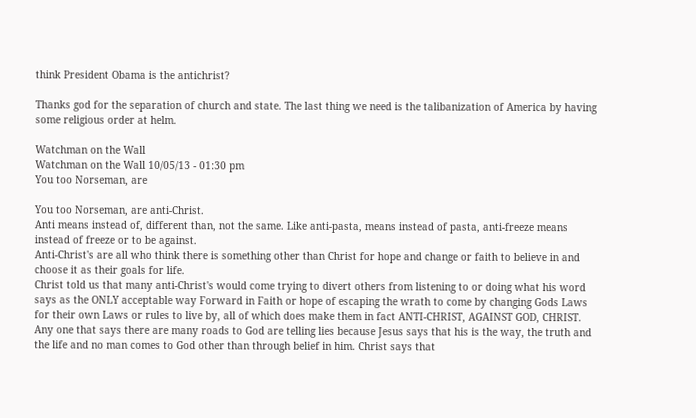think President Obama is the antichrist?

Thanks god for the separation of church and state. The last thing we need is the talibanization of America by having some religious order at helm.

Watchman on the Wall
Watchman on the Wall 10/05/13 - 01:30 pm
You too Norseman, are

You too Norseman, are anti-Christ.
Anti means instead of, different than, not the same. Like anti-pasta, means instead of pasta, anti-freeze means instead of freeze or to be against.
Anti-Christ's are all who think there is something other than Christ for hope and change or faith to believe in and choose it as their goals for life.
Christ told us that many anti-Christ's would come trying to divert others from listening to or doing what his word says as the ONLY acceptable way Forward in Faith or hope of escaping the wrath to come by changing Gods Laws for their own Laws or rules to live by, all of which does make them in fact ANTI-CHRIST, AGAINST GOD, CHRIST.
Any one that says there are many roads to God are telling lies because Jesus says that his is the way, the truth and the life and no man comes to God other than through belief in him. Christ says that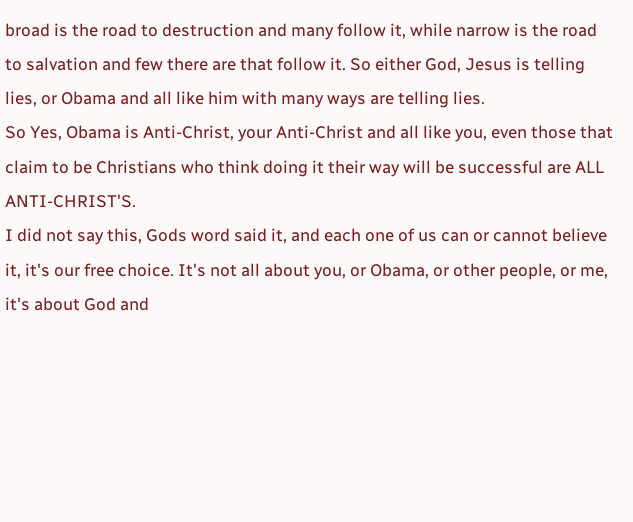broad is the road to destruction and many follow it, while narrow is the road to salvation and few there are that follow it. So either God, Jesus is telling lies, or Obama and all like him with many ways are telling lies.
So Yes, Obama is Anti-Christ, your Anti-Christ and all like you, even those that claim to be Christians who think doing it their way will be successful are ALL ANTI-CHRIST'S.
I did not say this, Gods word said it, and each one of us can or cannot believe it, it's our free choice. It's not all about you, or Obama, or other people, or me, it's about God and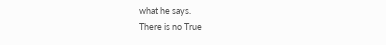what he says.
There is no True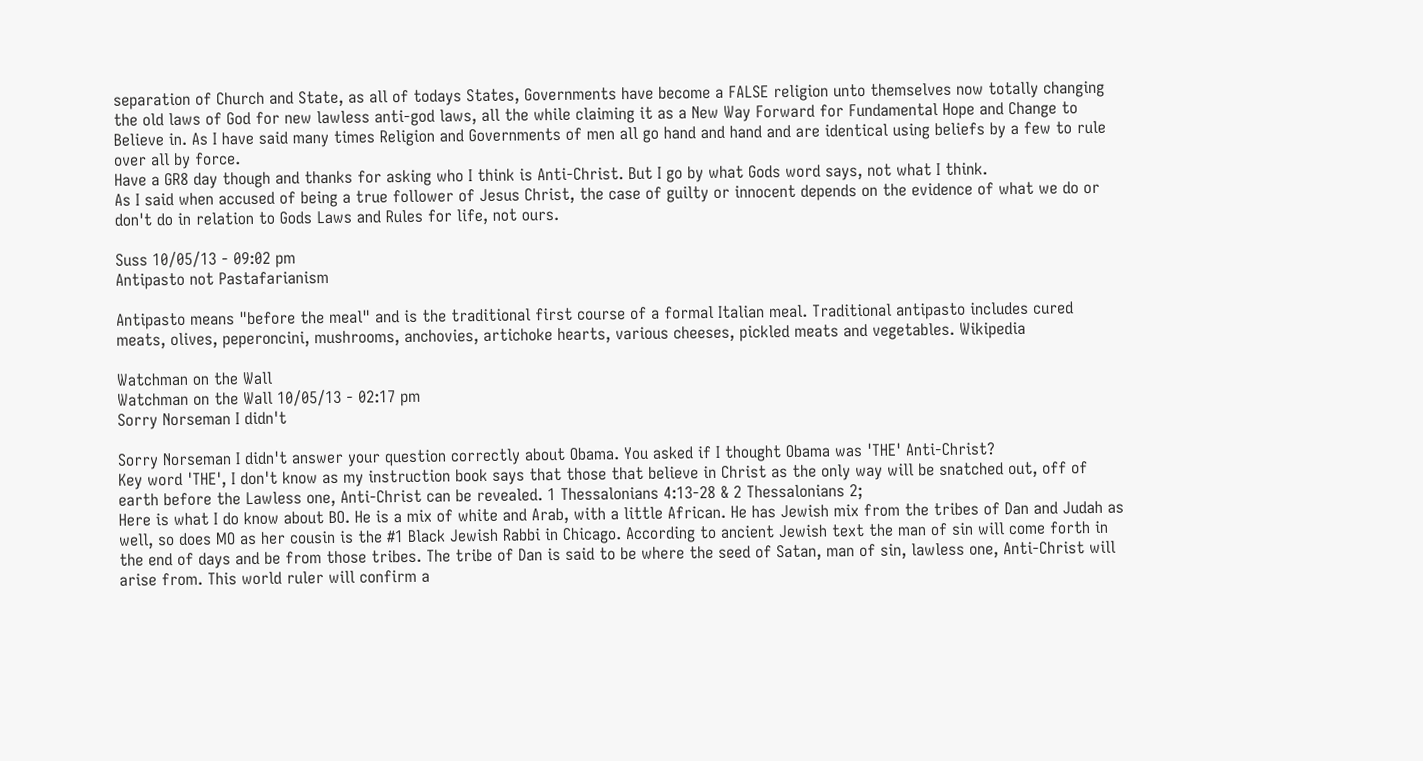separation of Church and State, as all of todays States, Governments have become a FALSE religion unto themselves now totally changing the old laws of God for new lawless anti-god laws, all the while claiming it as a New Way Forward for Fundamental Hope and Change to Believe in. As I have said many times Religion and Governments of men all go hand and hand and are identical using beliefs by a few to rule over all by force.
Have a GR8 day though and thanks for asking who I think is Anti-Christ. But I go by what Gods word says, not what I think.
As I said when accused of being a true follower of Jesus Christ, the case of guilty or innocent depends on the evidence of what we do or don't do in relation to Gods Laws and Rules for life, not ours.

Suss 10/05/13 - 09:02 pm
Antipasto not Pastafarianism

Antipasto means "before the meal" and is the traditional first course of a formal Italian meal. Traditional antipasto includes cured meats, olives, peperoncini, mushrooms, anchovies, artichoke hearts, various cheeses, pickled meats and vegetables. Wikipedia

Watchman on the Wall
Watchman on the Wall 10/05/13 - 02:17 pm
Sorry Norseman I didn't

Sorry Norseman I didn't answer your question correctly about Obama. You asked if I thought Obama was 'THE' Anti-Christ?
Key word 'THE', I don't know as my instruction book says that those that believe in Christ as the only way will be snatched out, off of earth before the Lawless one, Anti-Christ can be revealed. 1 Thessalonians 4:13-28 & 2 Thessalonians 2;
Here is what I do know about BO. He is a mix of white and Arab, with a little African. He has Jewish mix from the tribes of Dan and Judah as well, so does MO as her cousin is the #1 Black Jewish Rabbi in Chicago. According to ancient Jewish text the man of sin will come forth in the end of days and be from those tribes. The tribe of Dan is said to be where the seed of Satan, man of sin, lawless one, Anti-Christ will arise from. This world ruler will confirm a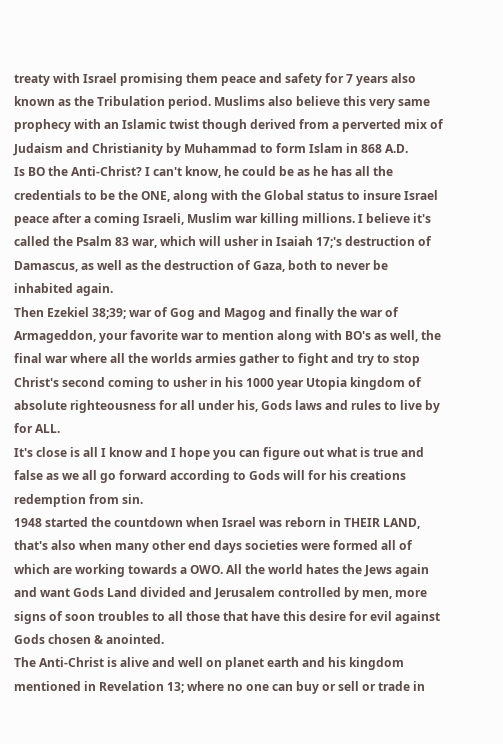treaty with Israel promising them peace and safety for 7 years also known as the Tribulation period. Muslims also believe this very same prophecy with an Islamic twist though derived from a perverted mix of Judaism and Christianity by Muhammad to form Islam in 868 A.D.
Is BO the Anti-Christ? I can't know, he could be as he has all the credentials to be the ONE, along with the Global status to insure Israel peace after a coming Israeli, Muslim war killing millions. I believe it's called the Psalm 83 war, which will usher in Isaiah 17;'s destruction of Damascus, as well as the destruction of Gaza, both to never be inhabited again.
Then Ezekiel 38;39; war of Gog and Magog and finally the war of Armageddon, your favorite war to mention along with BO's as well, the final war where all the worlds armies gather to fight and try to stop Christ's second coming to usher in his 1000 year Utopia kingdom of absolute righteousness for all under his, Gods laws and rules to live by for ALL.
It's close is all I know and I hope you can figure out what is true and false as we all go forward according to Gods will for his creations redemption from sin.
1948 started the countdown when Israel was reborn in THEIR LAND, that's also when many other end days societies were formed all of which are working towards a OWO. All the world hates the Jews again and want Gods Land divided and Jerusalem controlled by men, more signs of soon troubles to all those that have this desire for evil against Gods chosen & anointed.
The Anti-Christ is alive and well on planet earth and his kingdom mentioned in Revelation 13; where no one can buy or sell or trade in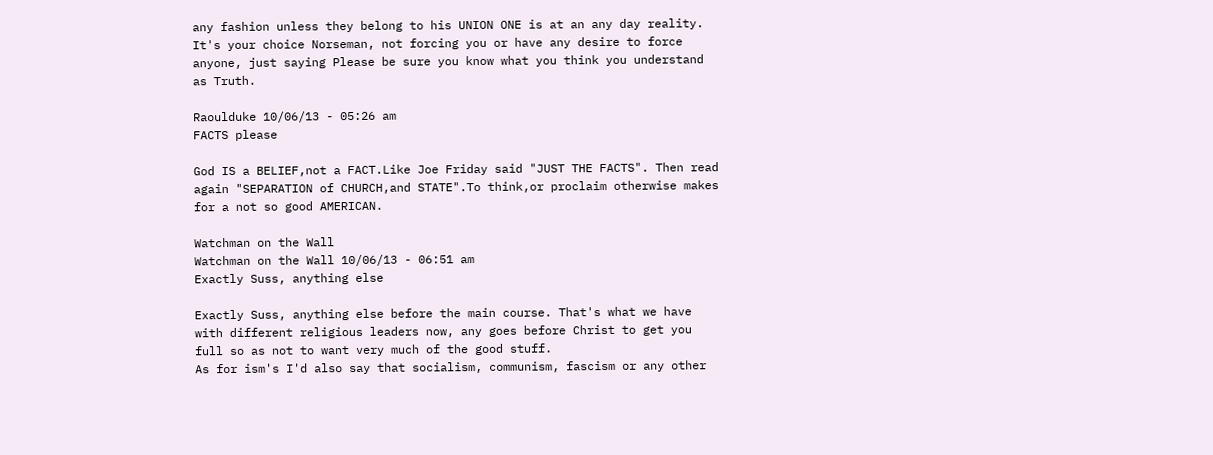any fashion unless they belong to his UNION ONE is at an any day reality.
It's your choice Norseman, not forcing you or have any desire to force anyone, just saying Please be sure you know what you think you understand as Truth.

Raoulduke 10/06/13 - 05:26 am
FACTS please

God IS a BELIEF,not a FACT.Like Joe Friday said "JUST THE FACTS". Then read again "SEPARATION of CHURCH,and STATE".To think,or proclaim otherwise makes for a not so good AMERICAN.

Watchman on the Wall
Watchman on the Wall 10/06/13 - 06:51 am
Exactly Suss, anything else

Exactly Suss, anything else before the main course. That's what we have with different religious leaders now, any goes before Christ to get you full so as not to want very much of the good stuff.
As for ism's I'd also say that socialism, communism, fascism or any other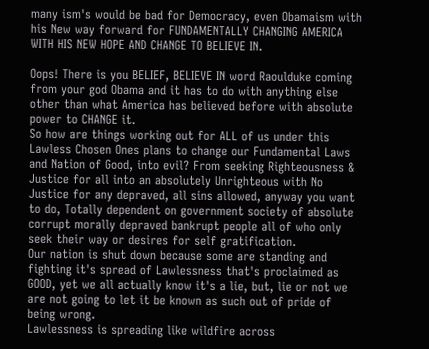many ism's would be bad for Democracy, even Obamaism with his New way forward for FUNDAMENTALLY CHANGING AMERICA WITH HIS NEW HOPE AND CHANGE TO BELIEVE IN.

Oops! There is you BELIEF, BELIEVE IN word Raoulduke coming from your god Obama and it has to do with anything else other than what America has believed before with absolute power to CHANGE it.
So how are things working out for ALL of us under this Lawless Chosen Ones plans to change our Fundamental Laws and Nation of Good, into evil? From seeking Righteousness & Justice for all into an absolutely Unrighteous with No Justice for any depraved, all sins allowed, anyway you want to do, Totally dependent on government society of absolute corrupt morally depraved bankrupt people all of who only seek their way or desires for self gratification.
Our nation is shut down because some are standing and fighting it's spread of Lawlessness that's proclaimed as GOOD, yet we all actually know it's a lie, but, lie or not we are not going to let it be known as such out of pride of being wrong.
Lawlessness is spreading like wildfire across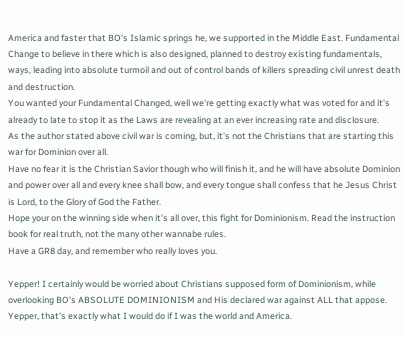America and faster that BO's Islamic springs he, we supported in the Middle East. Fundamental Change to believe in there which is also designed, planned to destroy existing fundamentals, ways, leading into absolute turmoil and out of control bands of killers spreading civil unrest death and destruction.
You wanted your Fundamental Changed, well we're getting exactly what was voted for and it's already to late to stop it as the Laws are revealing at an ever increasing rate and disclosure.
As the author stated above civil war is coming, but, it's not the Christians that are starting this war for Dominion over all.
Have no fear it is the Christian Savior though who will finish it, and he will have absolute Dominion and power over all and every knee shall bow, and every tongue shall confess that he Jesus Christ is Lord, to the Glory of God the Father.
Hope your on the winning side when it's all over, this fight for Dominionism. Read the instruction book for real truth, not the many other wannabe rules.
Have a GR8 day, and remember who really loves you.

Yepper! I certainly would be worried about Christians supposed form of Dominionism, while overlooking BO's ABSOLUTE DOMINIONISM and His declared war against ALL that appose.
Yepper, that's exactly what I would do if I was the world and America.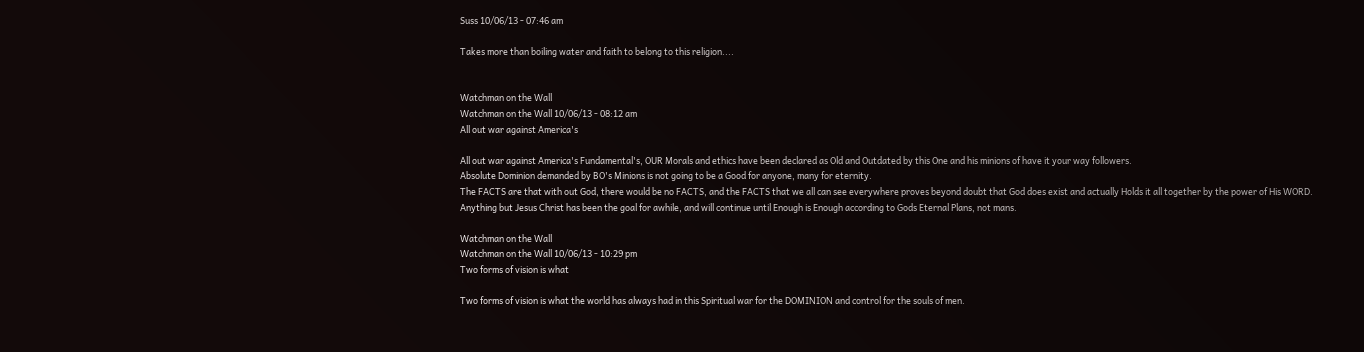Suss 10/06/13 - 07:46 am

Takes more than boiling water and faith to belong to this religion....


Watchman on the Wall
Watchman on the Wall 10/06/13 - 08:12 am
All out war against America's

All out war against America's Fundamental's, OUR Morals and ethics have been declared as Old and Outdated by this One and his minions of have it your way followers.
Absolute Dominion demanded by BO's Minions is not going to be a Good for anyone, many for eternity.
The FACTS are that with out God, there would be no FACTS, and the FACTS that we all can see everywhere proves beyond doubt that God does exist and actually Holds it all together by the power of His WORD.
Anything but Jesus Christ has been the goal for awhile, and will continue until Enough is Enough according to Gods Eternal Plans, not mans.

Watchman on the Wall
Watchman on the Wall 10/06/13 - 10:29 pm
Two forms of vision is what

Two forms of vision is what the world has always had in this Spiritual war for the DOMINION and control for the souls of men.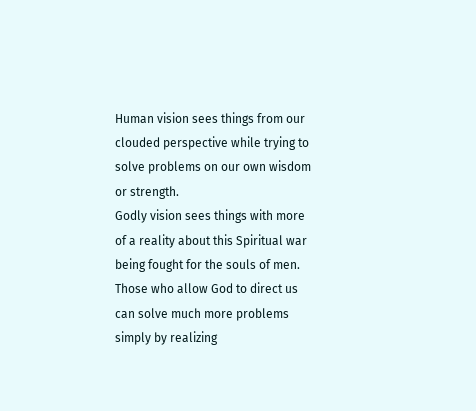Human vision sees things from our clouded perspective while trying to solve problems on our own wisdom or strength.
Godly vision sees things with more of a reality about this Spiritual war being fought for the souls of men. Those who allow God to direct us can solve much more problems simply by realizing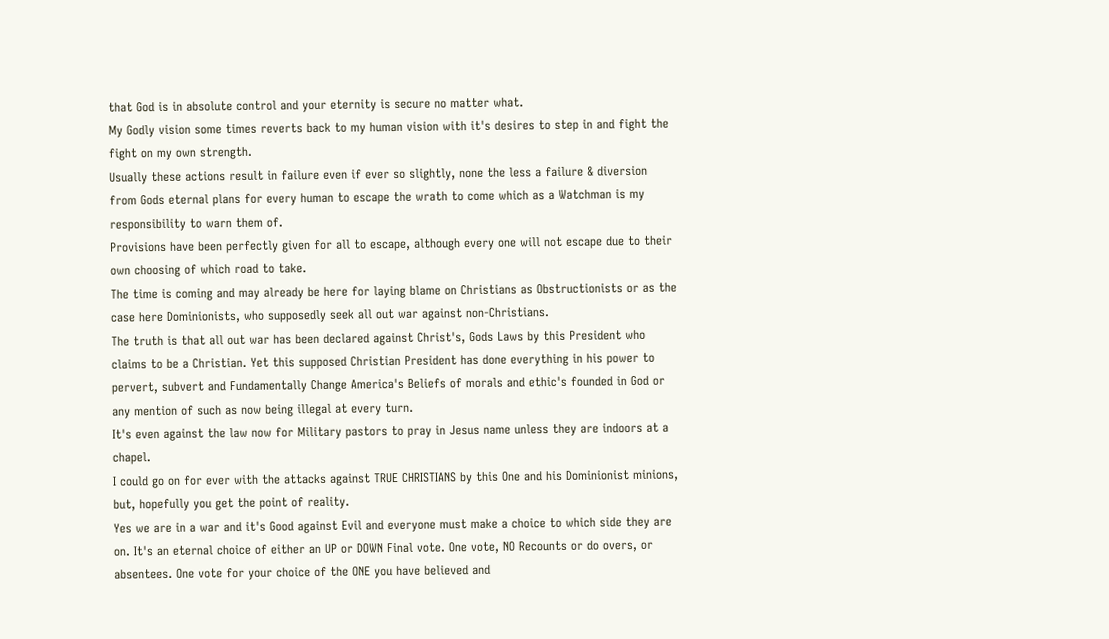that God is in absolute control and your eternity is secure no matter what.
My Godly vision some times reverts back to my human vision with it's desires to step in and fight the fight on my own strength.
Usually these actions result in failure even if ever so slightly, none the less a failure & diversion from Gods eternal plans for every human to escape the wrath to come which as a Watchman is my responsibility to warn them of.
Provisions have been perfectly given for all to escape, although every one will not escape due to their own choosing of which road to take.
The time is coming and may already be here for laying blame on Christians as Obstructionists or as the case here Dominionists, who supposedly seek all out war against non-Christians.
The truth is that all out war has been declared against Christ's, Gods Laws by this President who claims to be a Christian. Yet this supposed Christian President has done everything in his power to pervert, subvert and Fundamentally Change America's Beliefs of morals and ethic's founded in God or any mention of such as now being illegal at every turn.
It's even against the law now for Military pastors to pray in Jesus name unless they are indoors at a chapel.
I could go on for ever with the attacks against TRUE CHRISTIANS by this One and his Dominionist minions, but, hopefully you get the point of reality.
Yes we are in a war and it's Good against Evil and everyone must make a choice to which side they are on. It's an eternal choice of either an UP or DOWN Final vote. One vote, NO Recounts or do overs, or absentees. One vote for your choice of the ONE you have believed and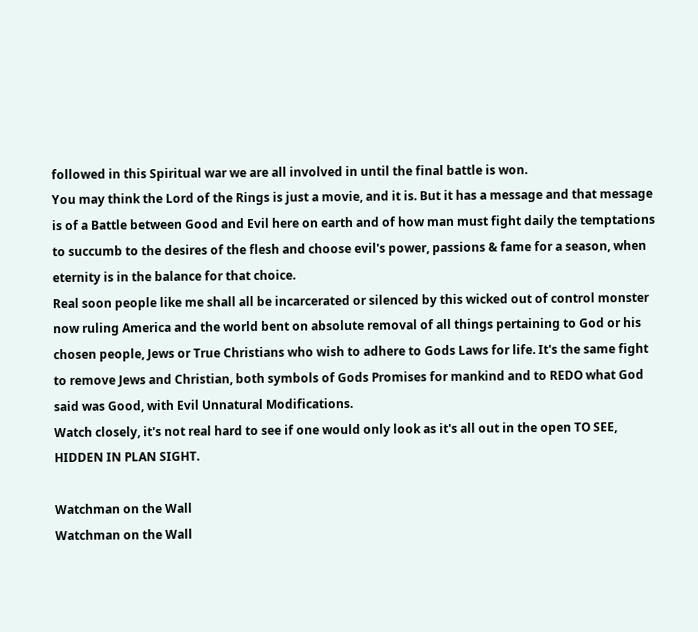followed in this Spiritual war we are all involved in until the final battle is won.
You may think the Lord of the Rings is just a movie, and it is. But it has a message and that message is of a Battle between Good and Evil here on earth and of how man must fight daily the temptations to succumb to the desires of the flesh and choose evil's power, passions & fame for a season, when eternity is in the balance for that choice.
Real soon people like me shall all be incarcerated or silenced by this wicked out of control monster now ruling America and the world bent on absolute removal of all things pertaining to God or his chosen people, Jews or True Christians who wish to adhere to Gods Laws for life. It's the same fight to remove Jews and Christian, both symbols of Gods Promises for mankind and to REDO what God said was Good, with Evil Unnatural Modifications.
Watch closely, it's not real hard to see if one would only look as it's all out in the open TO SEE, HIDDEN IN PLAN SIGHT.

Watchman on the Wall
Watchman on the Wall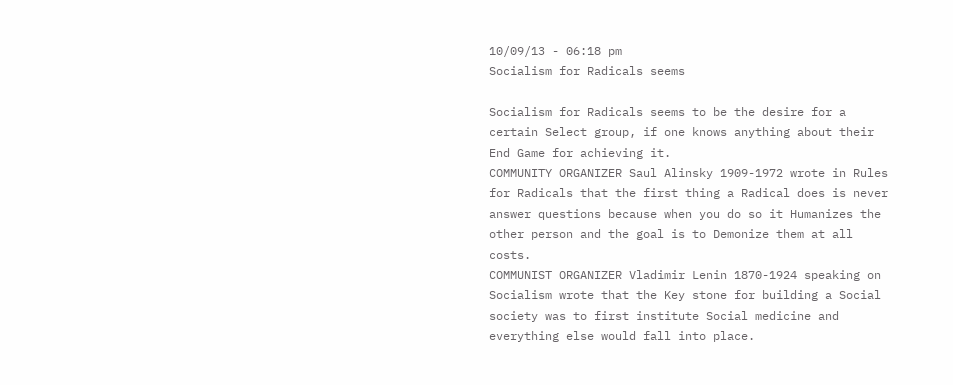10/09/13 - 06:18 pm
Socialism for Radicals seems

Socialism for Radicals seems to be the desire for a certain Select group, if one knows anything about their End Game for achieving it.
COMMUNITY ORGANIZER Saul Alinsky 1909-1972 wrote in Rules for Radicals that the first thing a Radical does is never answer questions because when you do so it Humanizes the other person and the goal is to Demonize them at all costs.
COMMUNIST ORGANIZER Vladimir Lenin 1870-1924 speaking on Socialism wrote that the Key stone for building a Social society was to first institute Social medicine and everything else would fall into place.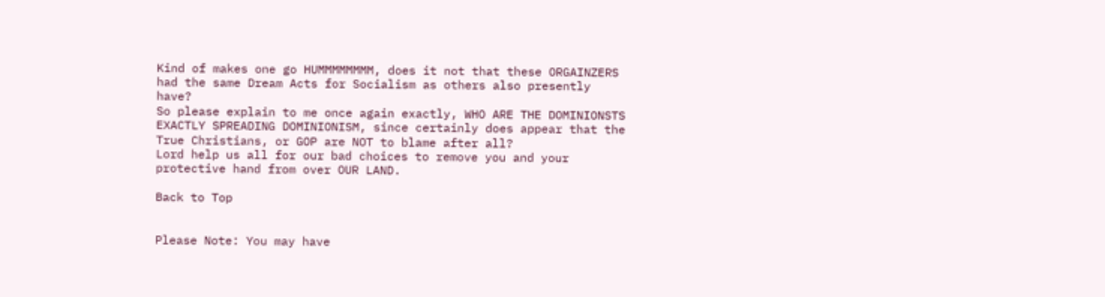Kind of makes one go HUMMMMMMMM, does it not that these ORGAINZERS had the same Dream Acts for Socialism as others also presently have?
So please explain to me once again exactly, WHO ARE THE DOMINIONSTS EXACTLY SPREADING DOMINIONISM, since certainly does appear that the True Christians, or GOP are NOT to blame after all?
Lord help us all for our bad choices to remove you and your protective hand from over OUR LAND.

Back to Top


Please Note: You may have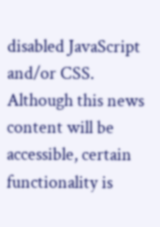disabled JavaScript and/or CSS. Although this news content will be accessible, certain functionality is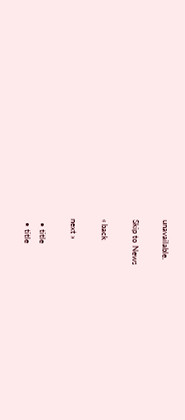unavailable.

Skip to News

« back

next »

  • title
  • title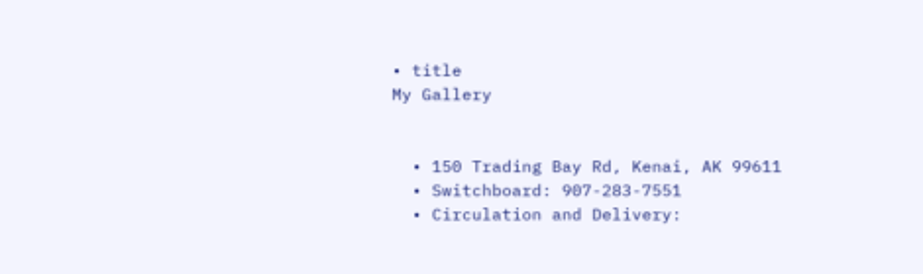• title
My Gallery


  • 150 Trading Bay Rd, Kenai, AK 99611
  • Switchboard: 907-283-7551
  • Circulation and Delivery: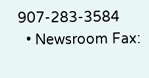907-283-3584
  • Newsroom Fax: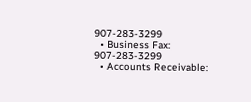907-283-3299
  • Business Fax: 907-283-3299
  • Accounts Receivable: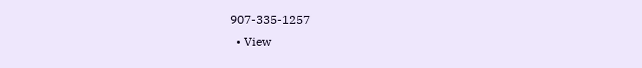907-335-1257
  • View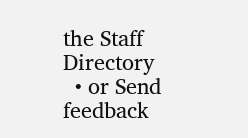the Staff Directory
  • or Send feedback